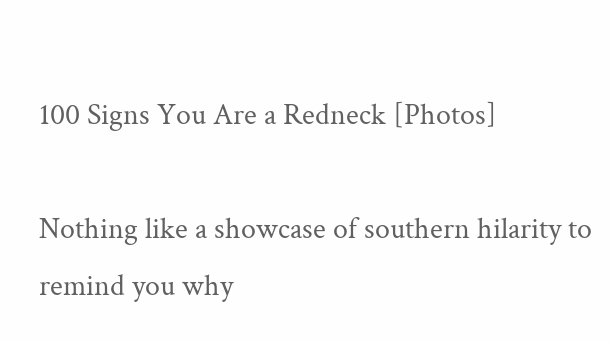100 Signs You Are a Redneck [Photos]

Nothing like a showcase of southern hilarity to remind you why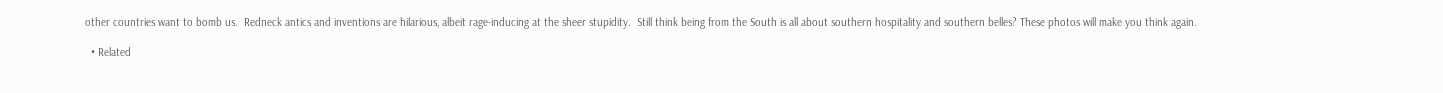other countries want to bomb us.  Redneck antics and inventions are hilarious, albeit rage-inducing at the sheer stupidity.  Still think being from the South is all about southern hospitality and southern belles? These photos will make you think again.

  • Related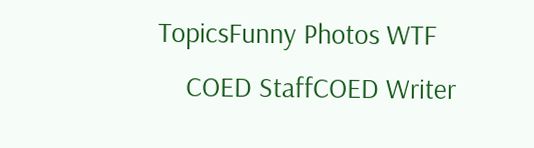TopicsFunny Photos WTF
    COED StaffCOED Writer